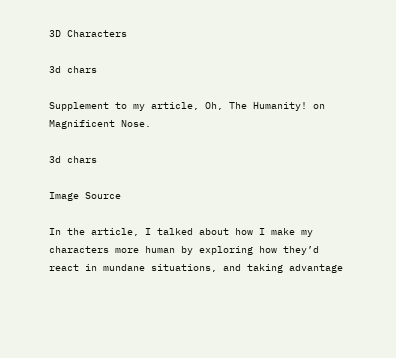3D Characters

3d chars

Supplement to my article, Oh, The Humanity! on Magnificent Nose.

3d chars

Image Source

In the article, I talked about how I make my characters more human by exploring how they’d react in mundane situations, and taking advantage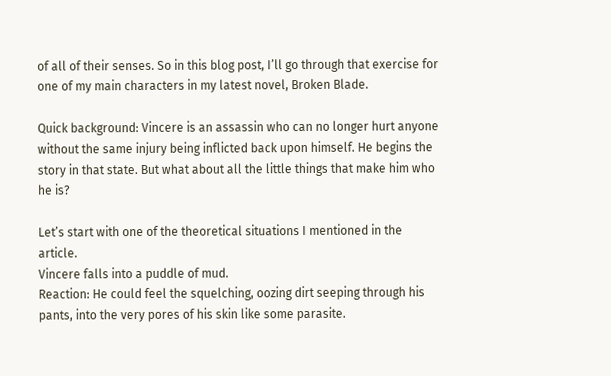of all of their senses. So in this blog post, I’ll go through that exercise for one of my main characters in my latest novel, Broken Blade.

Quick background: Vincere is an assassin who can no longer hurt anyone without the same injury being inflicted back upon himself. He begins the story in that state. But what about all the little things that make him who he is?

Let’s start with one of the theoretical situations I mentioned in the article.
Vincere falls into a puddle of mud.
Reaction: He could feel the squelching, oozing dirt seeping through his pants, into the very pores of his skin like some parasite.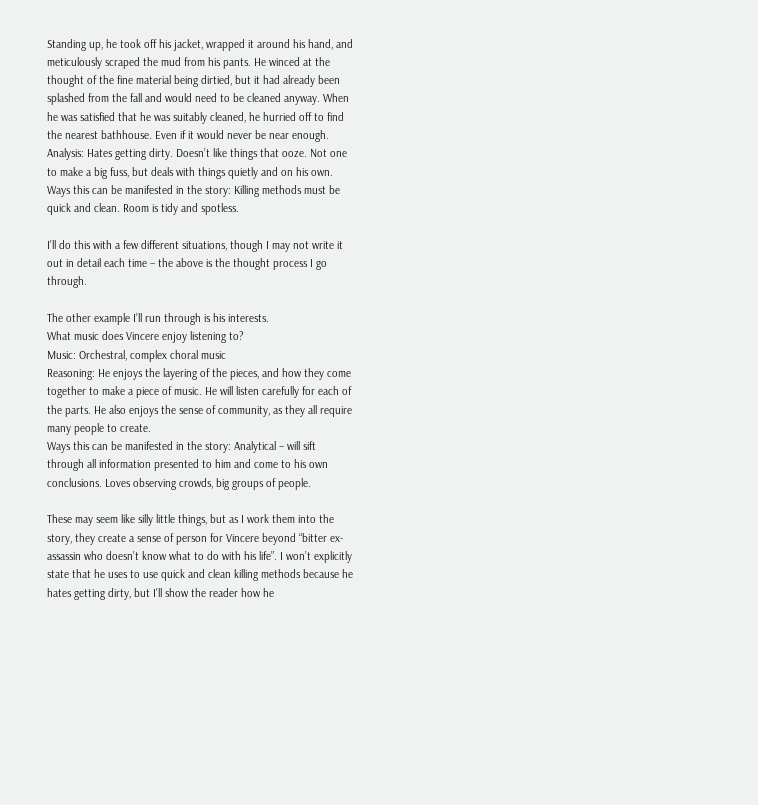Standing up, he took off his jacket, wrapped it around his hand, and meticulously scraped the mud from his pants. He winced at the thought of the fine material being dirtied, but it had already been splashed from the fall and would need to be cleaned anyway. When he was satisfied that he was suitably cleaned, he hurried off to find the nearest bathhouse. Even if it would never be near enough.
Analysis: Hates getting dirty. Doesn’t like things that ooze. Not one to make a big fuss, but deals with things quietly and on his own.
Ways this can be manifested in the story: Killing methods must be quick and clean. Room is tidy and spotless.

I’ll do this with a few different situations, though I may not write it out in detail each time – the above is the thought process I go through.

The other example I’ll run through is his interests.
What music does Vincere enjoy listening to?
Music: Orchestral, complex choral music
Reasoning: He enjoys the layering of the pieces, and how they come together to make a piece of music. He will listen carefully for each of the parts. He also enjoys the sense of community, as they all require many people to create.
Ways this can be manifested in the story: Analytical – will sift through all information presented to him and come to his own conclusions. Loves observing crowds, big groups of people.

These may seem like silly little things, but as I work them into the story, they create a sense of person for Vincere beyond “bitter ex-assassin who doesn’t know what to do with his life”. I won’t explicitly state that he uses to use quick and clean killing methods because he hates getting dirty, but I’ll show the reader how he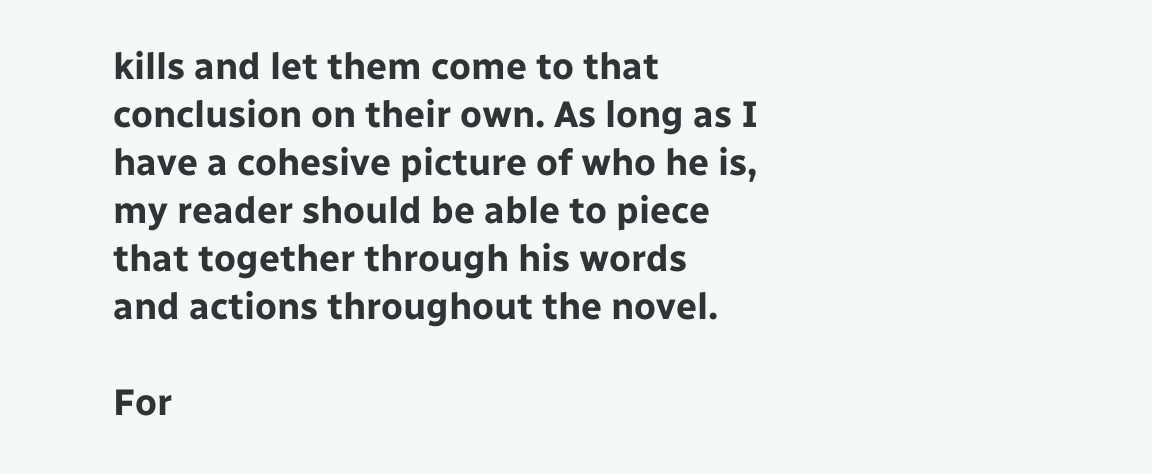kills and let them come to that conclusion on their own. As long as I have a cohesive picture of who he is, my reader should be able to piece that together through his words and actions throughout the novel.

For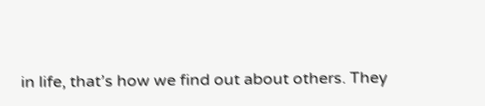in life, that’s how we find out about others. They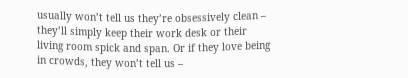usually won’t tell us they’re obsessively clean – they’ll simply keep their work desk or their living room spick and span. Or if they love being in crowds, they won’t tell us –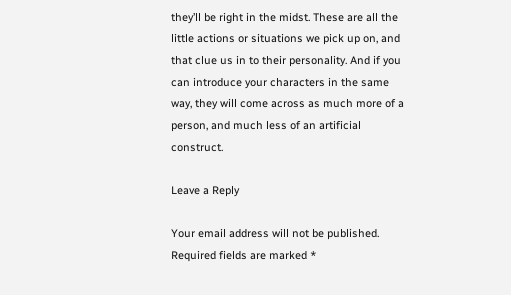they’ll be right in the midst. These are all the little actions or situations we pick up on, and that clue us in to their personality. And if you can introduce your characters in the same way, they will come across as much more of a person, and much less of an artificial construct.

Leave a Reply

Your email address will not be published. Required fields are marked *